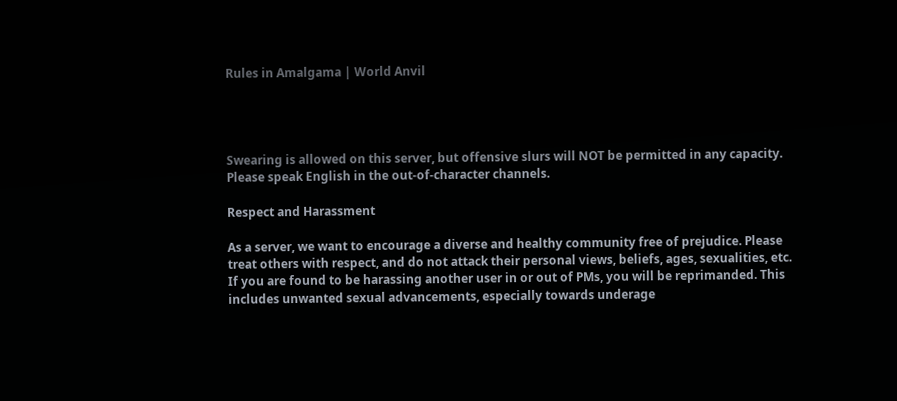Rules in Amalgama | World Anvil




Swearing is allowed on this server, but offensive slurs will NOT be permitted in any capacity. Please speak English in the out-of-character channels.

Respect and Harassment

As a server, we want to encourage a diverse and healthy community free of prejudice. Please treat others with respect, and do not attack their personal views, beliefs, ages, sexualities, etc.
If you are found to be harassing another user in or out of PMs, you will be reprimanded. This includes unwanted sexual advancements, especially towards underage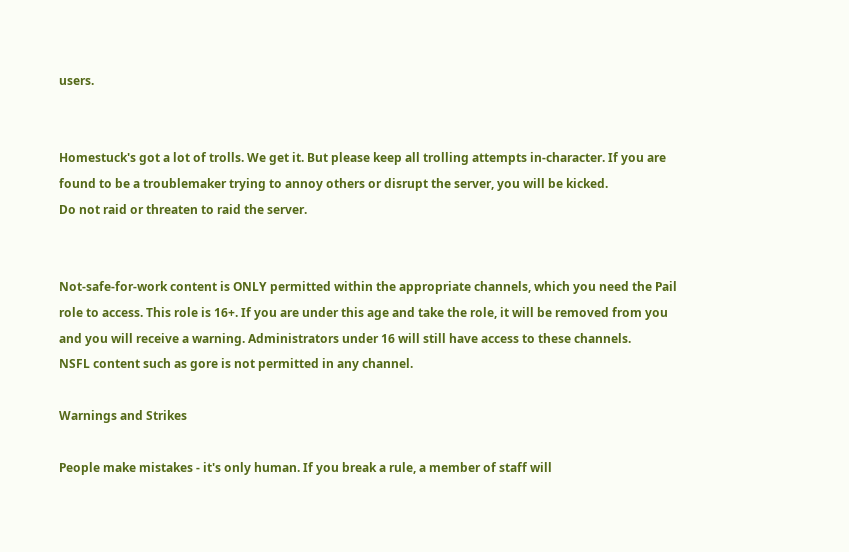users.


Homestuck's got a lot of trolls. We get it. But please keep all trolling attempts in-character. If you are found to be a troublemaker trying to annoy others or disrupt the server, you will be kicked.
Do not raid or threaten to raid the server.


Not-safe-for-work content is ONLY permitted within the appropriate channels, which you need the Pail role to access. This role is 16+. If you are under this age and take the role, it will be removed from you and you will receive a warning. Administrators under 16 will still have access to these channels.
NSFL content such as gore is not permitted in any channel.

Warnings and Strikes

People make mistakes - it's only human. If you break a rule, a member of staff will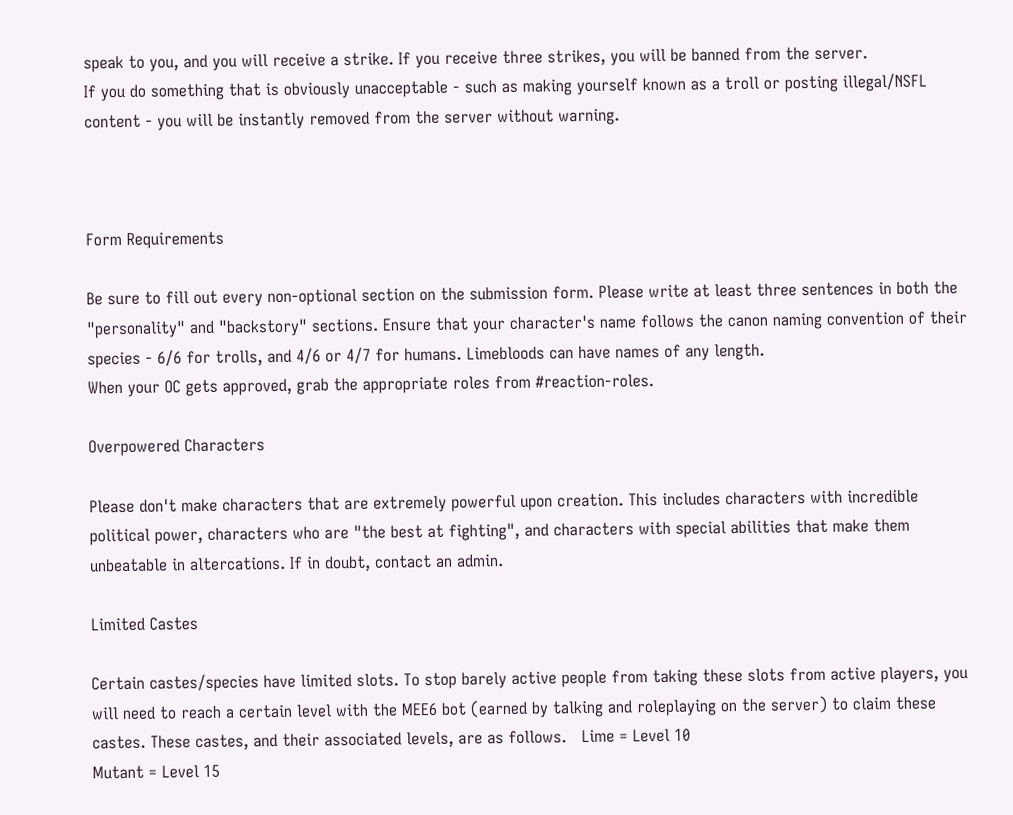speak to you, and you will receive a strike. If you receive three strikes, you will be banned from the server.
If you do something that is obviously unacceptable - such as making yourself known as a troll or posting illegal/NSFL content - you will be instantly removed from the server without warning.



Form Requirements

Be sure to fill out every non-optional section on the submission form. Please write at least three sentences in both the "personality" and "backstory" sections. Ensure that your character's name follows the canon naming convention of their species - 6/6 for trolls, and 4/6 or 4/7 for humans. Limebloods can have names of any length.
When your OC gets approved, grab the appropriate roles from #reaction-roles.

Overpowered Characters

Please don't make characters that are extremely powerful upon creation. This includes characters with incredible political power, characters who are "the best at fighting", and characters with special abilities that make them unbeatable in altercations. If in doubt, contact an admin.

Limited Castes

Certain castes/species have limited slots. To stop barely active people from taking these slots from active players, you will need to reach a certain level with the MEE6 bot (earned by talking and roleplaying on the server) to claim these castes. These castes, and their associated levels, are as follows.   Lime = Level 10
Mutant = Level 15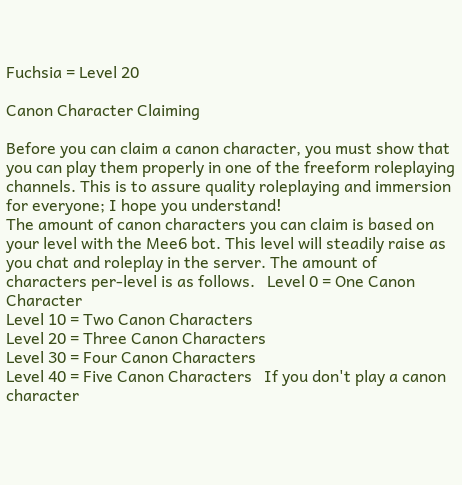Fuchsia = Level 20

Canon Character Claiming

Before you can claim a canon character, you must show that you can play them properly in one of the freeform roleplaying channels. This is to assure quality roleplaying and immersion for everyone; I hope you understand!
The amount of canon characters you can claim is based on your level with the Mee6 bot. This level will steadily raise as you chat and roleplay in the server. The amount of characters per-level is as follows.   Level 0 = One Canon Character
Level 10 = Two Canon Characters
Level 20 = Three Canon Characters
Level 30 = Four Canon Characters
Level 40 = Five Canon Characters   If you don't play a canon character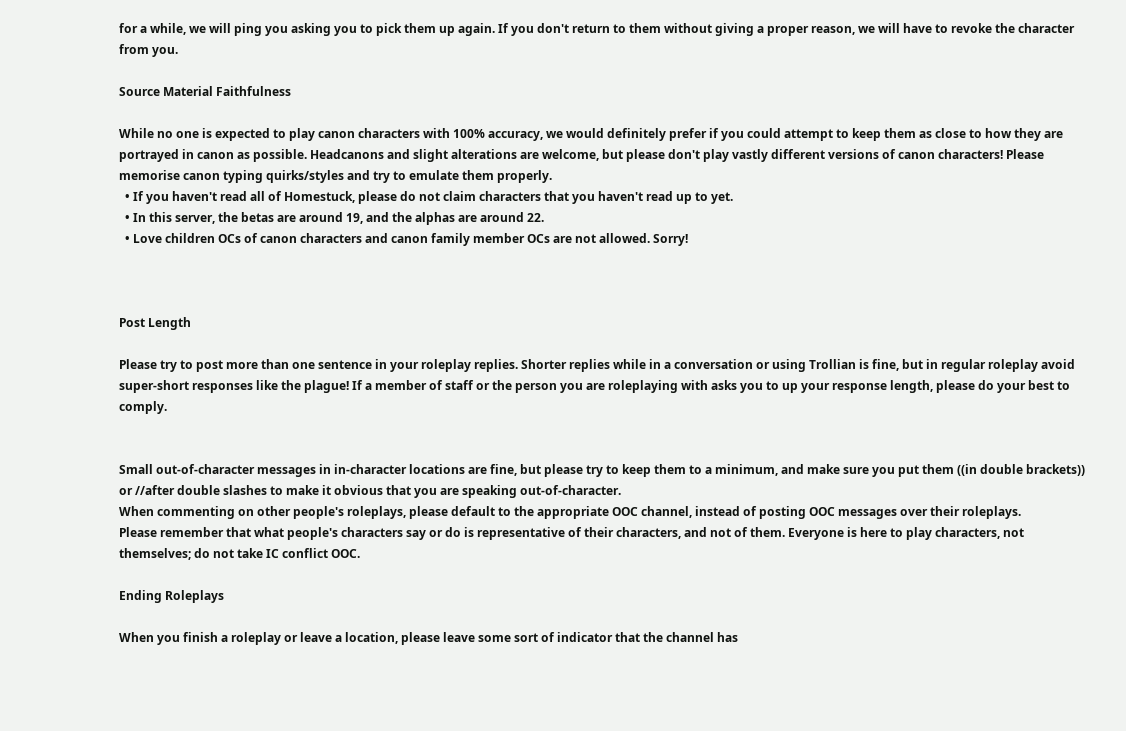for a while, we will ping you asking you to pick them up again. If you don't return to them without giving a proper reason, we will have to revoke the character from you.

Source Material Faithfulness

While no one is expected to play canon characters with 100% accuracy, we would definitely prefer if you could attempt to keep them as close to how they are portrayed in canon as possible. Headcanons and slight alterations are welcome, but please don't play vastly different versions of canon characters! Please memorise canon typing quirks/styles and try to emulate them properly.
  • If you haven't read all of Homestuck, please do not claim characters that you haven't read up to yet.
  • In this server, the betas are around 19, and the alphas are around 22.
  • Love children OCs of canon characters and canon family member OCs are not allowed. Sorry!



Post Length

Please try to post more than one sentence in your roleplay replies. Shorter replies while in a conversation or using Trollian is fine, but in regular roleplay avoid super-short responses like the plague! If a member of staff or the person you are roleplaying with asks you to up your response length, please do your best to comply.


Small out-of-character messages in in-character locations are fine, but please try to keep them to a minimum, and make sure you put them ((in double brackets)) or //after double slashes to make it obvious that you are speaking out-of-character.
When commenting on other people's roleplays, please default to the appropriate OOC channel, instead of posting OOC messages over their roleplays.
Please remember that what people's characters say or do is representative of their characters, and not of them. Everyone is here to play characters, not themselves; do not take IC conflict OOC.

Ending Roleplays

When you finish a roleplay or leave a location, please leave some sort of indicator that the channel has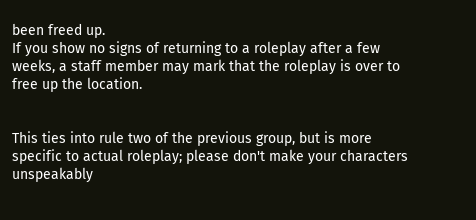been freed up.
If you show no signs of returning to a roleplay after a few weeks, a staff member may mark that the roleplay is over to free up the location.


This ties into rule two of the previous group, but is more specific to actual roleplay; please don't make your characters unspeakably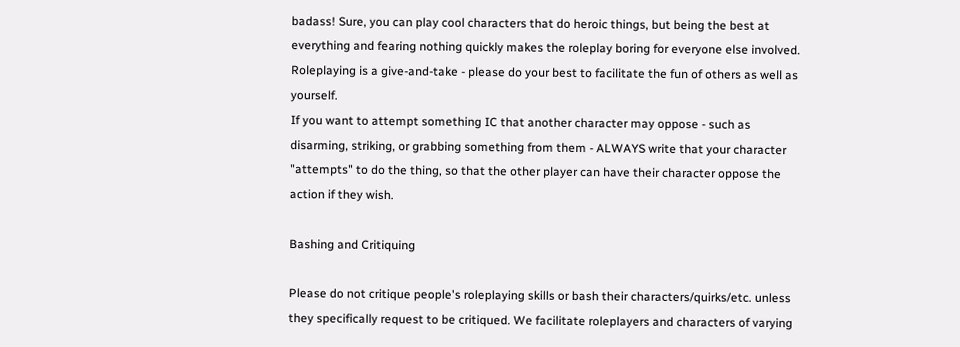badass! Sure, you can play cool characters that do heroic things, but being the best at everything and fearing nothing quickly makes the roleplay boring for everyone else involved. Roleplaying is a give-and-take - please do your best to facilitate the fun of others as well as yourself.
If you want to attempt something IC that another character may oppose - such as disarming, striking, or grabbing something from them - ALWAYS write that your character "attempts" to do the thing, so that the other player can have their character oppose the action if they wish.

Bashing and Critiquing

Please do not critique people's roleplaying skills or bash their characters/quirks/etc. unless they specifically request to be critiqued. We facilitate roleplayers and characters of varying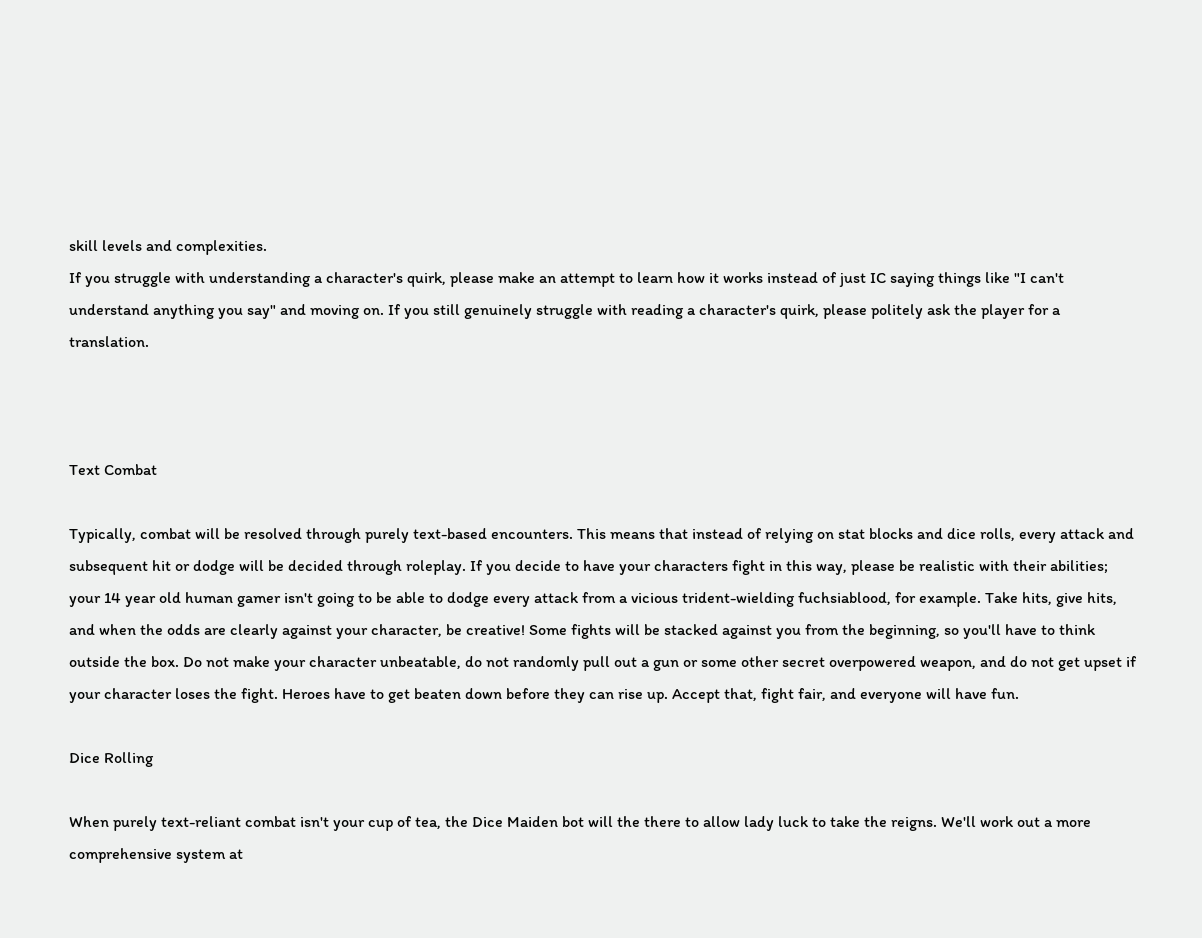skill levels and complexities.
If you struggle with understanding a character's quirk, please make an attempt to learn how it works instead of just IC saying things like "I can't understand anything you say" and moving on. If you still genuinely struggle with reading a character's quirk, please politely ask the player for a translation.



Text Combat

Typically, combat will be resolved through purely text-based encounters. This means that instead of relying on stat blocks and dice rolls, every attack and subsequent hit or dodge will be decided through roleplay. If you decide to have your characters fight in this way, please be realistic with their abilities; your 14 year old human gamer isn't going to be able to dodge every attack from a vicious trident-wielding fuchsiablood, for example. Take hits, give hits, and when the odds are clearly against your character, be creative! Some fights will be stacked against you from the beginning, so you'll have to think outside the box. Do not make your character unbeatable, do not randomly pull out a gun or some other secret overpowered weapon, and do not get upset if your character loses the fight. Heroes have to get beaten down before they can rise up. Accept that, fight fair, and everyone will have fun.

Dice Rolling

When purely text-reliant combat isn't your cup of tea, the Dice Maiden bot will the there to allow lady luck to take the reigns. We'll work out a more comprehensive system at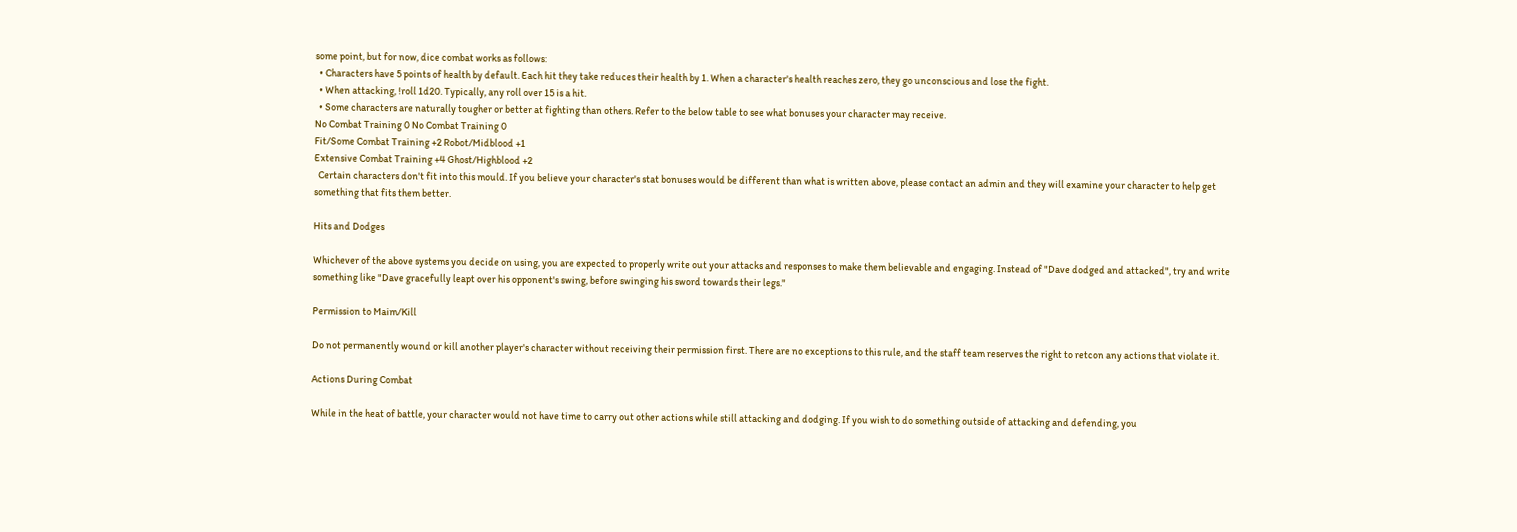some point, but for now, dice combat works as follows:
  • Characters have 5 points of health by default. Each hit they take reduces their health by 1. When a character's health reaches zero, they go unconscious and lose the fight.
  • When attacking, !roll 1d20. Typically, any roll over 15 is a hit.
  • Some characters are naturally tougher or better at fighting than others. Refer to the below table to see what bonuses your character may receive.
No Combat Training 0 No Combat Training 0
Fit/Some Combat Training +2 Robot/Midblood +1
Extensive Combat Training +4 Ghost/Highblood +2
  Certain characters don't fit into this mould. If you believe your character's stat bonuses would be different than what is written above, please contact an admin and they will examine your character to help get something that fits them better.

Hits and Dodges

Whichever of the above systems you decide on using, you are expected to properly write out your attacks and responses to make them believable and engaging. Instead of "Dave dodged and attacked", try and write something like "Dave gracefully leapt over his opponent's swing, before swinging his sword towards their legs."

Permission to Maim/Kill

Do not permanently wound or kill another player's character without receiving their permission first. There are no exceptions to this rule, and the staff team reserves the right to retcon any actions that violate it.

Actions During Combat

While in the heat of battle, your character would not have time to carry out other actions while still attacking and dodging. If you wish to do something outside of attacking and defending, you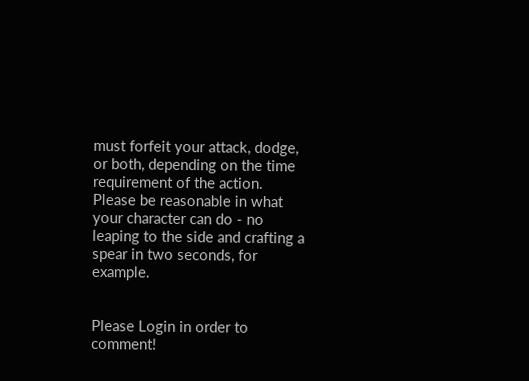must forfeit your attack, dodge, or both, depending on the time requirement of the action. Please be reasonable in what your character can do - no leaping to the side and crafting a spear in two seconds, for example.


Please Login in order to comment!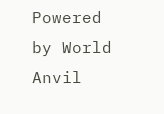Powered by World Anvil